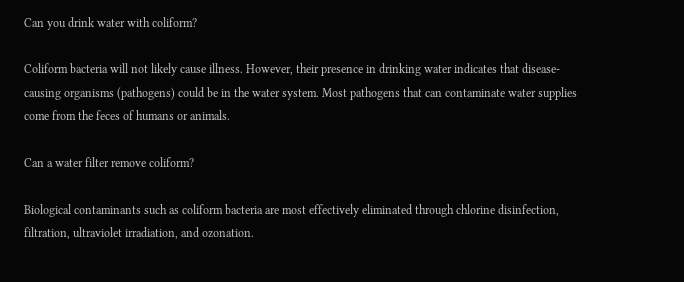Can you drink water with coliform?

Coliform bacteria will not likely cause illness. However, their presence in drinking water indicates that disease-causing organisms (pathogens) could be in the water system. Most pathogens that can contaminate water supplies come from the feces of humans or animals.

Can a water filter remove coliform?

Biological contaminants such as coliform bacteria are most effectively eliminated through chlorine disinfection, filtration, ultraviolet irradiation, and ozonation.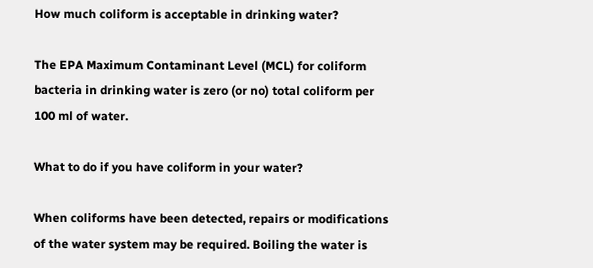How much coliform is acceptable in drinking water?

The EPA Maximum Contaminant Level (MCL) for coliform bacteria in drinking water is zero (or no) total coliform per 100 ml of water.

What to do if you have coliform in your water?

When coliforms have been detected, repairs or modifications of the water system may be required. Boiling the water is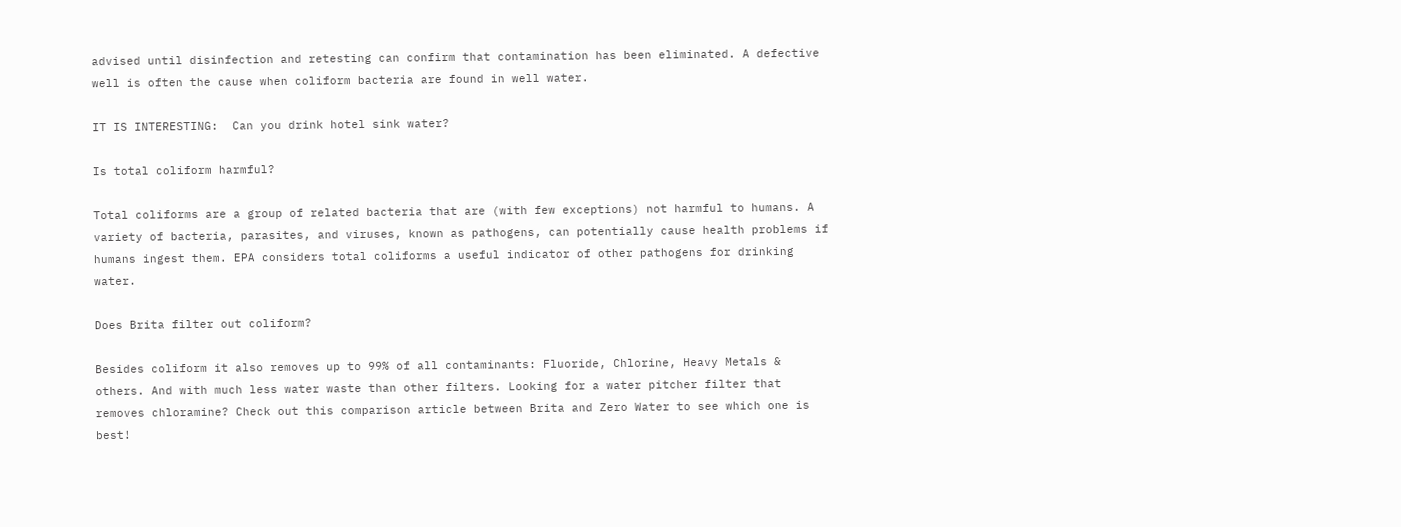advised until disinfection and retesting can confirm that contamination has been eliminated. A defective well is often the cause when coliform bacteria are found in well water.

IT IS INTERESTING:  Can you drink hotel sink water?

Is total coliform harmful?

Total coliforms are a group of related bacteria that are (with few exceptions) not harmful to humans. A variety of bacteria, parasites, and viruses, known as pathogens, can potentially cause health problems if humans ingest them. EPA considers total coliforms a useful indicator of other pathogens for drinking water.

Does Brita filter out coliform?

Besides coliform it also removes up to 99% of all contaminants: Fluoride, Chlorine, Heavy Metals & others. And with much less water waste than other filters. Looking for a water pitcher filter that removes chloramine? Check out this comparison article between Brita and Zero Water to see which one is best!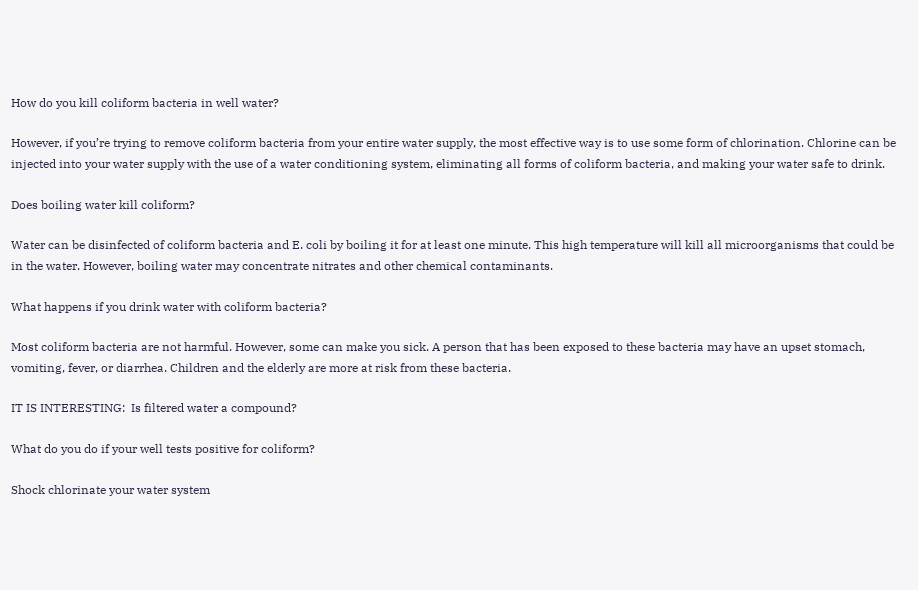How do you kill coliform bacteria in well water?

However, if you’re trying to remove coliform bacteria from your entire water supply, the most effective way is to use some form of chlorination. Chlorine can be injected into your water supply with the use of a water conditioning system, eliminating all forms of coliform bacteria, and making your water safe to drink.

Does boiling water kill coliform?

Water can be disinfected of coliform bacteria and E. coli by boiling it for at least one minute. This high temperature will kill all microorganisms that could be in the water. However, boiling water may concentrate nitrates and other chemical contaminants.

What happens if you drink water with coliform bacteria?

Most coliform bacteria are not harmful. However, some can make you sick. A person that has been exposed to these bacteria may have an upset stomach, vomiting, fever, or diarrhea. Children and the elderly are more at risk from these bacteria.

IT IS INTERESTING:  Is filtered water a compound?

What do you do if your well tests positive for coliform?

Shock chlorinate your water system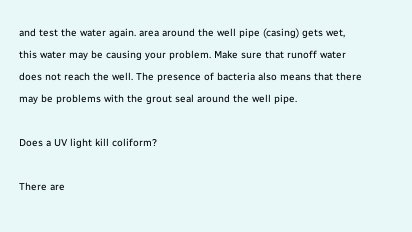and test the water again. area around the well pipe (casing) gets wet, this water may be causing your problem. Make sure that runoff water does not reach the well. The presence of bacteria also means that there may be problems with the grout seal around the well pipe.

Does a UV light kill coliform?

There are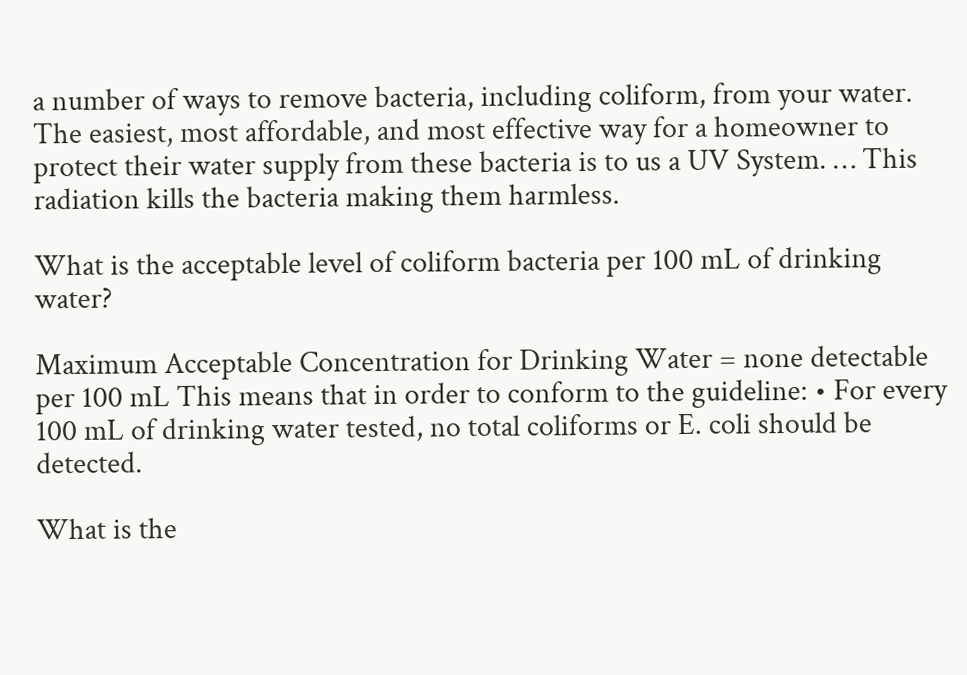a number of ways to remove bacteria, including coliform, from your water. The easiest, most affordable, and most effective way for a homeowner to protect their water supply from these bacteria is to us a UV System. … This radiation kills the bacteria making them harmless.

What is the acceptable level of coliform bacteria per 100 mL of drinking water?

Maximum Acceptable Concentration for Drinking Water = none detectable per 100 mL This means that in order to conform to the guideline: • For every 100 mL of drinking water tested, no total coliforms or E. coli should be detected.

What is the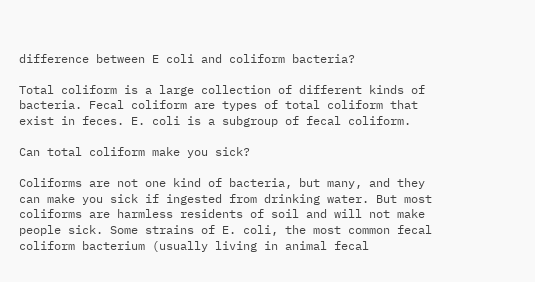difference between E coli and coliform bacteria?

Total coliform is a large collection of different kinds of bacteria. Fecal coliform are types of total coliform that exist in feces. E. coli is a subgroup of fecal coliform.

Can total coliform make you sick?

Coliforms are not one kind of bacteria, but many, and they can make you sick if ingested from drinking water. But most coliforms are harmless residents of soil and will not make people sick. Some strains of E. coli, the most common fecal coliform bacterium (usually living in animal fecal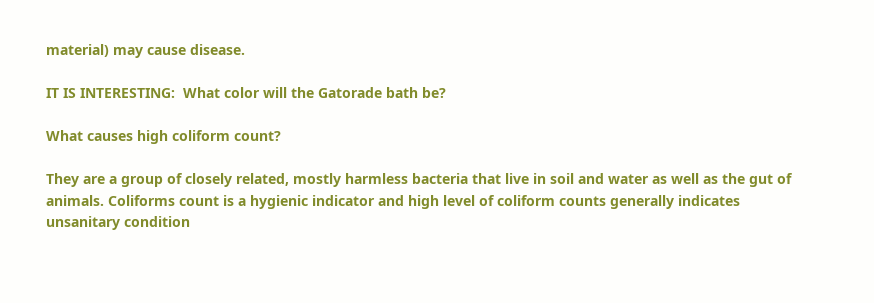material) may cause disease.

IT IS INTERESTING:  What color will the Gatorade bath be?

What causes high coliform count?

They are a group of closely related, mostly harmless bacteria that live in soil and water as well as the gut of animals. Coliforms count is a hygienic indicator and high level of coliform counts generally indicates unsanitary condition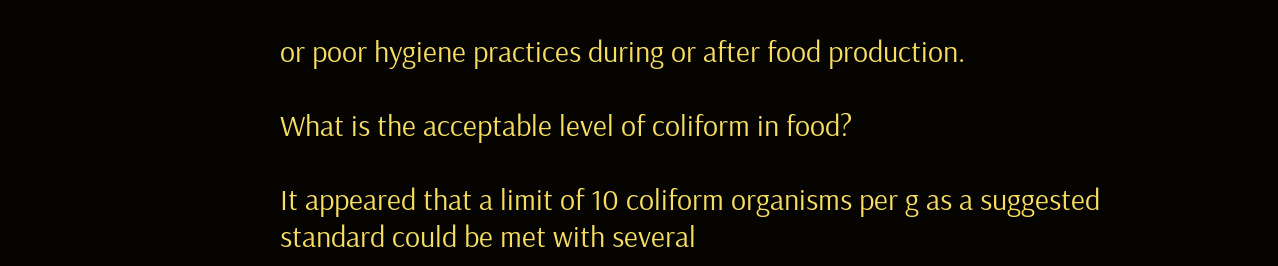or poor hygiene practices during or after food production.

What is the acceptable level of coliform in food?

It appeared that a limit of 10 coliform organisms per g as a suggested standard could be met with several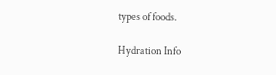types of foods.

Hydration Info